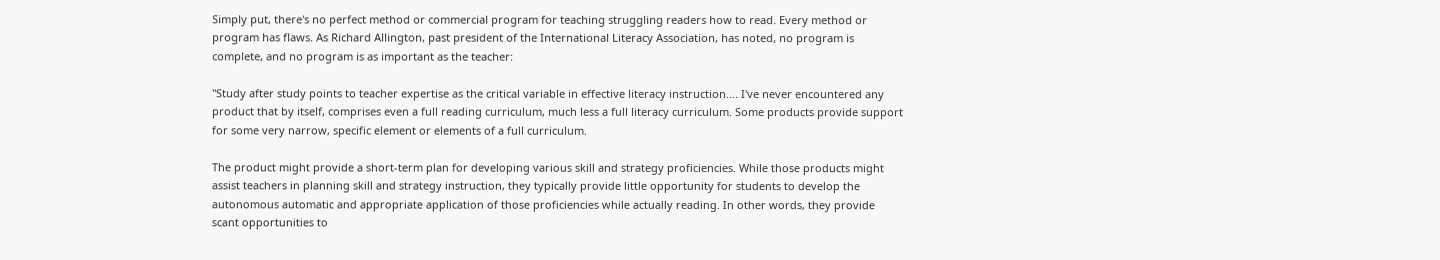Simply put, there's no perfect method or commercial program for teaching struggling readers how to read. Every method or program has flaws. As Richard Allington, past president of the International Literacy Association, has noted, no program is complete, and no program is as important as the teacher:

"Study after study points to teacher expertise as the critical variable in effective literacy instruction…. I've never encountered any product that by itself, comprises even a full reading curriculum, much less a full literacy curriculum. Some products provide support for some very narrow, specific element or elements of a full curriculum.

The product might provide a short-term plan for developing various skill and strategy proficiencies. While those products might assist teachers in planning skill and strategy instruction, they typically provide little opportunity for students to develop the autonomous automatic and appropriate application of those proficiencies while actually reading. In other words, they provide scant opportunities to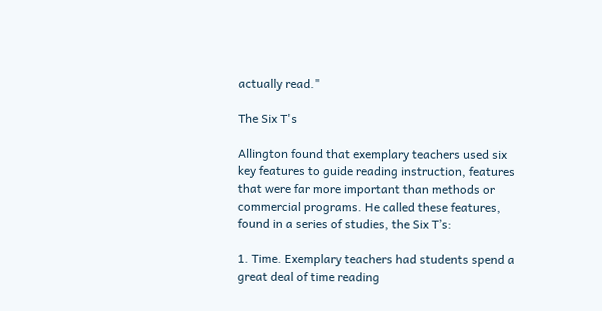actually read."

The Six T's

Allington found that exemplary teachers used six key features to guide reading instruction, features that were far more important than methods or commercial programs. He called these features, found in a series of studies, the Six T’s:

1. Time. Exemplary teachers had students spend a great deal of time reading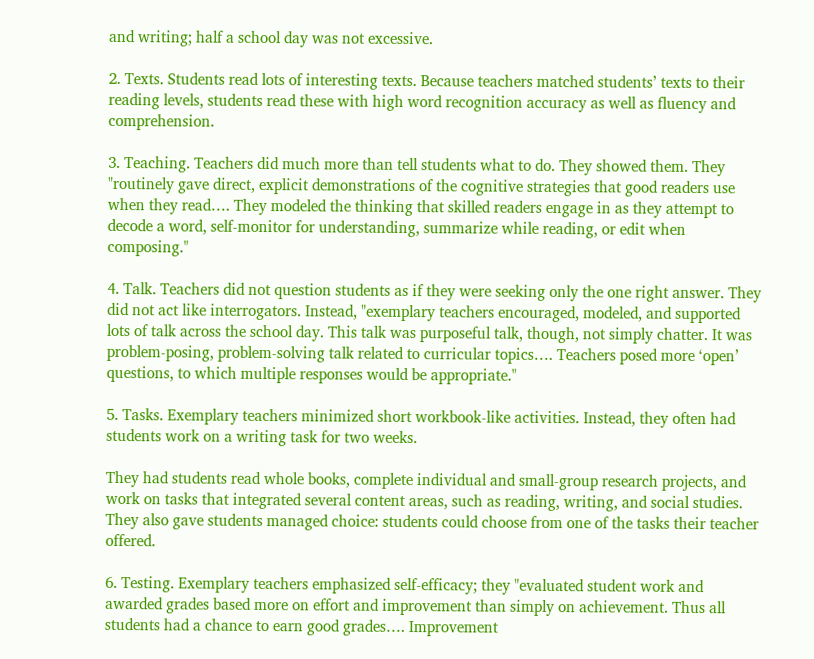and writing; half a school day was not excessive.

2. Texts. Students read lots of interesting texts. Because teachers matched students’ texts to their reading levels, students read these with high word recognition accuracy as well as fluency and comprehension.

3. Teaching. Teachers did much more than tell students what to do. They showed them. They "routinely gave direct, explicit demonstrations of the cognitive strategies that good readers use when they read…. They modeled the thinking that skilled readers engage in as they attempt to decode a word, self-monitor for understanding, summarize while reading, or edit when composing."

4. Talk. Teachers did not question students as if they were seeking only the one right answer. They did not act like interrogators. Instead, "exemplary teachers encouraged, modeled, and supported lots of talk across the school day. This talk was purposeful talk, though, not simply chatter. It was problem-posing, problem-solving talk related to curricular topics…. Teachers posed more ‘open’ questions, to which multiple responses would be appropriate."

5. Tasks. Exemplary teachers minimized short workbook-like activities. Instead, they often had students work on a writing task for two weeks.

They had students read whole books, complete individual and small-group research projects, and work on tasks that integrated several content areas, such as reading, writing, and social studies. They also gave students managed choice: students could choose from one of the tasks their teacher offered.

6. Testing. Exemplary teachers emphasized self-efficacy; they "evaluated student work and awarded grades based more on effort and improvement than simply on achievement. Thus all students had a chance to earn good grades…. Improvement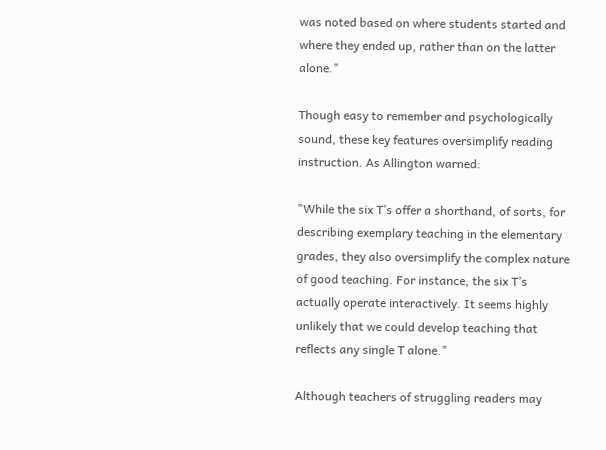was noted based on where students started and where they ended up, rather than on the latter alone."

Though easy to remember and psychologically sound, these key features oversimplify reading instruction. As Allington warned:

"While the six T’s offer a shorthand, of sorts, for describing exemplary teaching in the elementary grades, they also oversimplify the complex nature of good teaching. For instance, the six T’s actually operate interactively. It seems highly unlikely that we could develop teaching that reflects any single T alone."

Although teachers of struggling readers may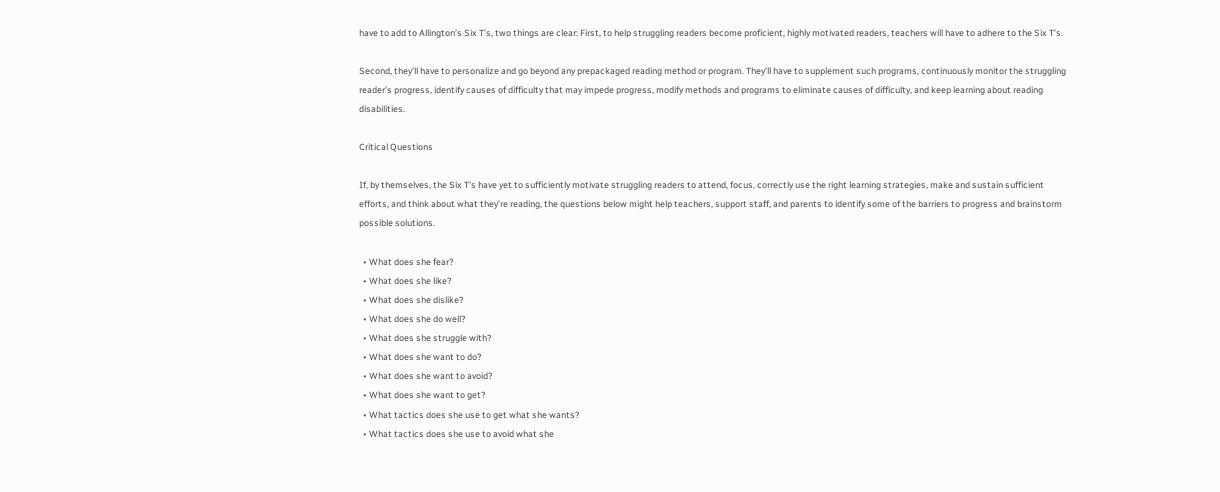have to add to Allington’s Six T’s, two things are clear: First, to help struggling readers become proficient, highly motivated readers, teachers will have to adhere to the Six T’s.

Second, they’ll have to personalize and go beyond any prepackaged reading method or program. They’ll have to supplement such programs, continuously monitor the struggling reader’s progress, identify causes of difficulty that may impede progress, modify methods and programs to eliminate causes of difficulty, and keep learning about reading disabilities.

Critical Questions

If, by themselves, the Six T’s have yet to sufficiently motivate struggling readers to attend, focus, correctly use the right learning strategies, make and sustain sufficient efforts, and think about what they’re reading, the questions below might help teachers, support staff, and parents to identify some of the barriers to progress and brainstorm possible solutions.

  • What does she fear?
  • What does she like?
  • What does she dislike?
  • What does she do well?
  • What does she struggle with?
  • What does she want to do?
  • What does she want to avoid?
  • What does she want to get?
  • What tactics does she use to get what she wants?
  • What tactics does she use to avoid what she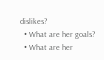dislikes?
  • What are her goals?
  • What are her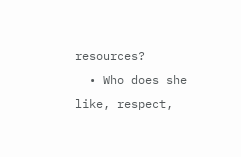resources?
  • Who does she like, respect,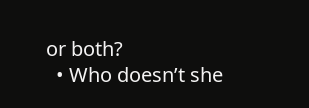or both?
  • Who doesn’t she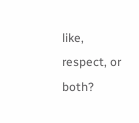like, respect, or both?